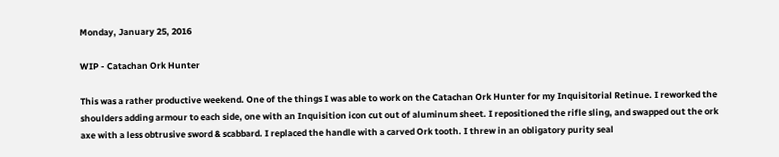Monday, January 25, 2016

WIP - Catachan Ork Hunter

This was a rather productive weekend. One of the things I was able to work on the Catachan Ork Hunter for my Inquisitorial Retinue. I reworked the shoulders adding armour to each side, one with an Inquisition icon cut out of aluminum sheet. I repositioned the rifle sling, and swapped out the ork axe with a less obtrusive sword & scabbard. I replaced the handle with a carved Ork tooth. I threw in an obligatory purity seal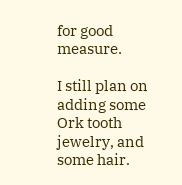for good measure.

I still plan on adding some Ork tooth jewelry, and some hair.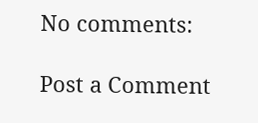No comments:

Post a Comment